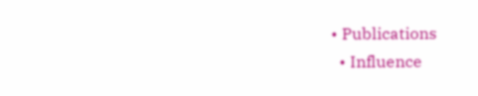• Publications
  • Influence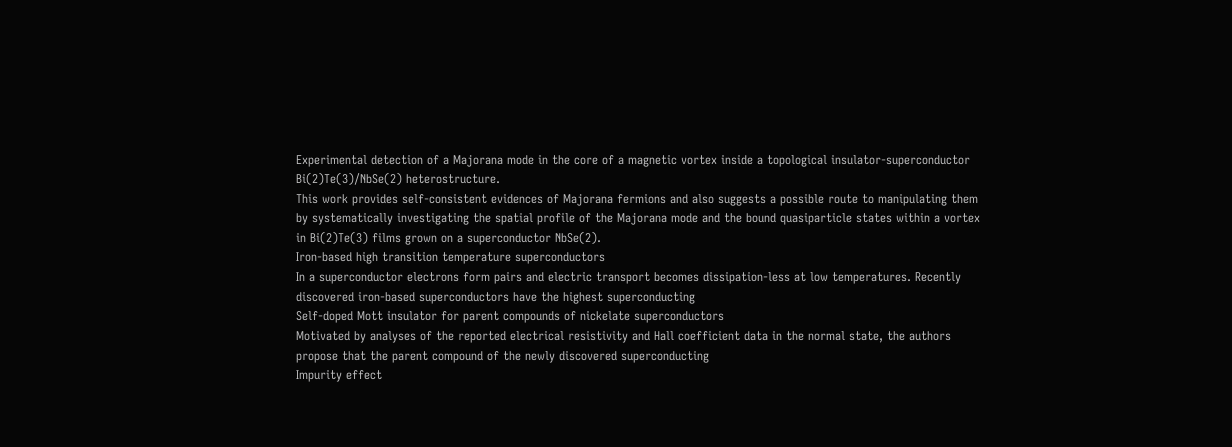Experimental detection of a Majorana mode in the core of a magnetic vortex inside a topological insulator-superconductor Bi(2)Te(3)/NbSe(2) heterostructure.
This work provides self-consistent evidences of Majorana fermions and also suggests a possible route to manipulating them by systematically investigating the spatial profile of the Majorana mode and the bound quasiparticle states within a vortex in Bi(2)Te(3) films grown on a superconductor NbSe(2).
Iron-based high transition temperature superconductors
In a superconductor electrons form pairs and electric transport becomes dissipation-less at low temperatures. Recently discovered iron-based superconductors have the highest superconducting
Self-doped Mott insulator for parent compounds of nickelate superconductors
Motivated by analyses of the reported electrical resistivity and Hall coefficient data in the normal state, the authors propose that the parent compound of the newly discovered superconducting
Impurity effect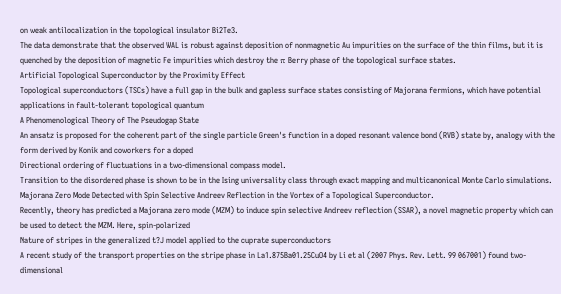on weak antilocalization in the topological insulator Bi2Te3.
The data demonstrate that the observed WAL is robust against deposition of nonmagnetic Au impurities on the surface of the thin films, but it is quenched by the deposition of magnetic Fe impurities which destroy the π Berry phase of the topological surface states.
Artificial Topological Superconductor by the Proximity Effect
Topological superconductors (TSCs) have a full gap in the bulk and gapless surface states consisting of Majorana fermions, which have potential applications in fault-tolerant topological quantum
A Phenomenological Theory of The Pseudogap State
An ansatz is proposed for the coherent part of the single particle Green's function in a doped resonant valence bond (RVB) state by, analogy with the form derived by Konik and coworkers for a doped
Directional ordering of fluctuations in a two-dimensional compass model.
Transition to the disordered phase is shown to be in the Ising universality class through exact mapping and multicanonical Monte Carlo simulations.
Majorana Zero Mode Detected with Spin Selective Andreev Reflection in the Vortex of a Topological Superconductor.
Recently, theory has predicted a Majorana zero mode (MZM) to induce spin selective Andreev reflection (SSAR), a novel magnetic property which can be used to detect the MZM. Here, spin-polarized
Nature of stripes in the generalized t?J model applied to the cuprate superconductors
A recent study of the transport properties on the stripe phase in La1.875Ba01.25CuO4 by Li et al (2007 Phys. Rev. Lett. 99 067001) found two-dimensional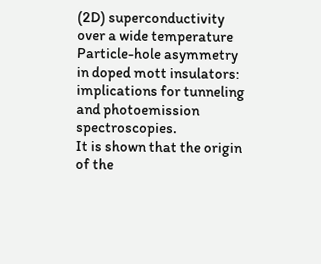(2D) superconductivity over a wide temperature
Particle-hole asymmetry in doped mott insulators: implications for tunneling and photoemission spectroscopies.
It is shown that the origin of the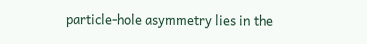particle-hole asymmetry lies in the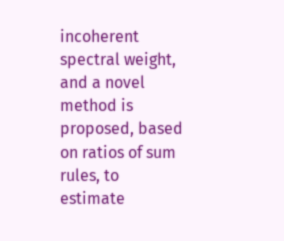incoherent spectral weight, and a novel method is proposed, based on ratios of sum rules, to estimate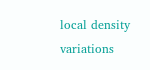local density variations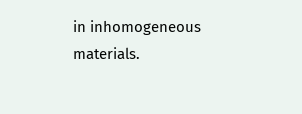in inhomogeneous materials.